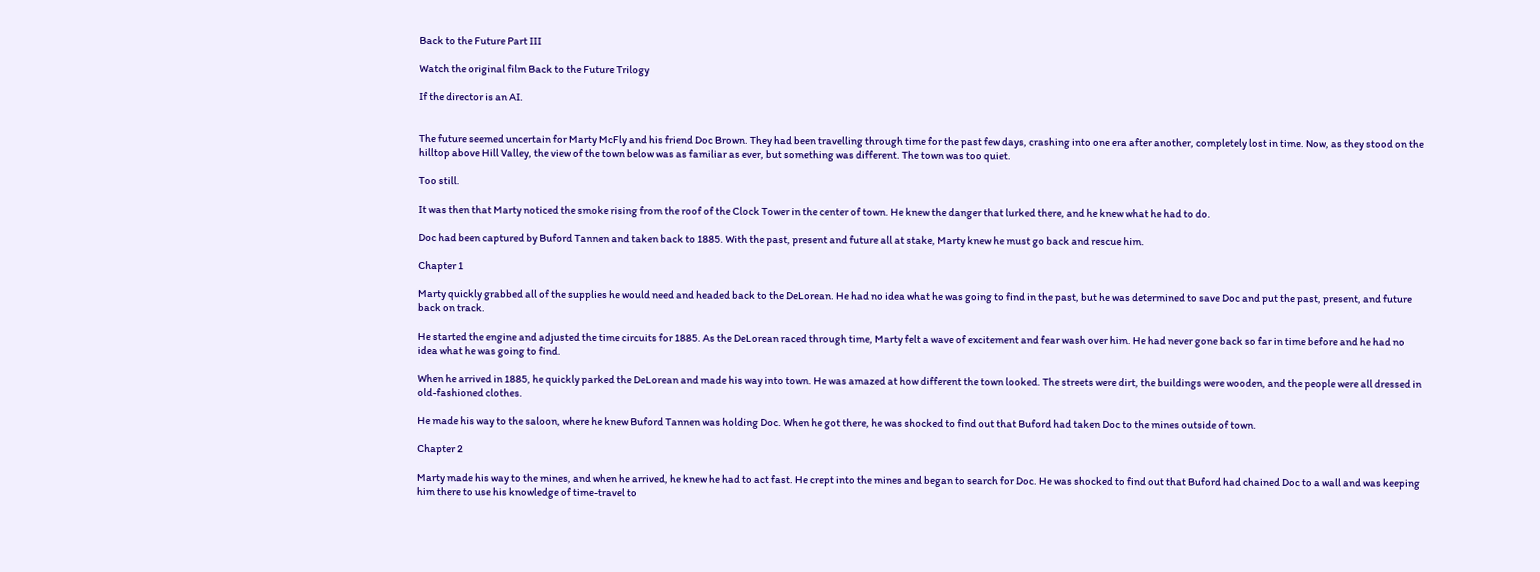Back to the Future Part III

Watch the original film Back to the Future Trilogy

If the director is an AI.


The future seemed uncertain for Marty McFly and his friend Doc Brown. They had been travelling through time for the past few days, crashing into one era after another, completely lost in time. Now, as they stood on the hilltop above Hill Valley, the view of the town below was as familiar as ever, but something was different. The town was too quiet.

Too still.

It was then that Marty noticed the smoke rising from the roof of the Clock Tower in the center of town. He knew the danger that lurked there, and he knew what he had to do.

Doc had been captured by Buford Tannen and taken back to 1885. With the past, present and future all at stake, Marty knew he must go back and rescue him.

Chapter 1

Marty quickly grabbed all of the supplies he would need and headed back to the DeLorean. He had no idea what he was going to find in the past, but he was determined to save Doc and put the past, present, and future back on track.

He started the engine and adjusted the time circuits for 1885. As the DeLorean raced through time, Marty felt a wave of excitement and fear wash over him. He had never gone back so far in time before and he had no idea what he was going to find.

When he arrived in 1885, he quickly parked the DeLorean and made his way into town. He was amazed at how different the town looked. The streets were dirt, the buildings were wooden, and the people were all dressed in old-fashioned clothes.

He made his way to the saloon, where he knew Buford Tannen was holding Doc. When he got there, he was shocked to find out that Buford had taken Doc to the mines outside of town.

Chapter 2

Marty made his way to the mines, and when he arrived, he knew he had to act fast. He crept into the mines and began to search for Doc. He was shocked to find out that Buford had chained Doc to a wall and was keeping him there to use his knowledge of time-travel to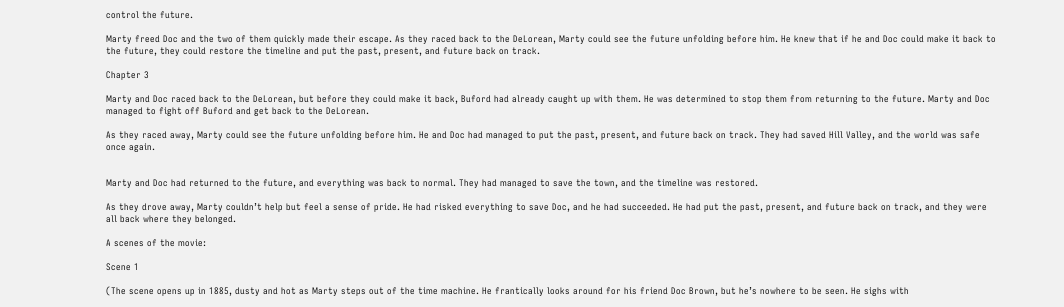control the future.

Marty freed Doc and the two of them quickly made their escape. As they raced back to the DeLorean, Marty could see the future unfolding before him. He knew that if he and Doc could make it back to the future, they could restore the timeline and put the past, present, and future back on track.

Chapter 3

Marty and Doc raced back to the DeLorean, but before they could make it back, Buford had already caught up with them. He was determined to stop them from returning to the future. Marty and Doc managed to fight off Buford and get back to the DeLorean.

As they raced away, Marty could see the future unfolding before him. He and Doc had managed to put the past, present, and future back on track. They had saved Hill Valley, and the world was safe once again.


Marty and Doc had returned to the future, and everything was back to normal. They had managed to save the town, and the timeline was restored.

As they drove away, Marty couldn’t help but feel a sense of pride. He had risked everything to save Doc, and he had succeeded. He had put the past, present, and future back on track, and they were all back where they belonged.

A scenes of the movie:

Scene 1

(The scene opens up in 1885, dusty and hot as Marty steps out of the time machine. He frantically looks around for his friend Doc Brown, but he’s nowhere to be seen. He sighs with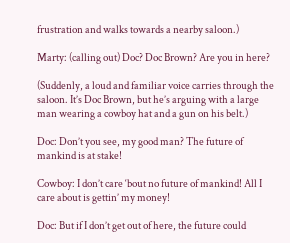frustration and walks towards a nearby saloon.)

Marty: (calling out) Doc? Doc Brown? Are you in here?

(Suddenly, a loud and familiar voice carries through the saloon. It’s Doc Brown, but he’s arguing with a large man wearing a cowboy hat and a gun on his belt.)

Doc: Don’t you see, my good man? The future of mankind is at stake!

Cowboy: I don’t care ‘bout no future of mankind! All I care about is gettin’ my money!

Doc: But if I don’t get out of here, the future could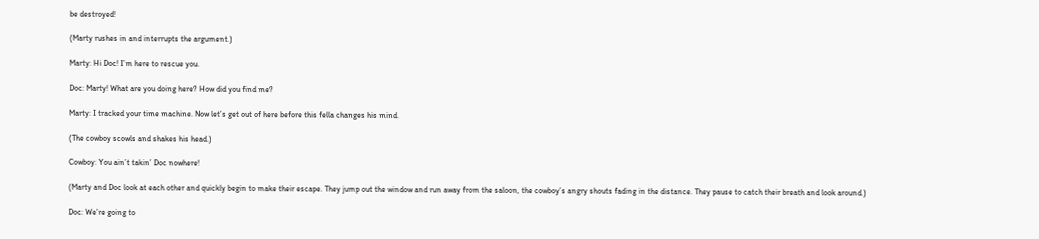be destroyed!

(Marty rushes in and interrupts the argument.)

Marty: Hi Doc! I’m here to rescue you.

Doc: Marty! What are you doing here? How did you find me?

Marty: I tracked your time machine. Now let’s get out of here before this fella changes his mind.

(The cowboy scowls and shakes his head.)

Cowboy: You ain’t takin’ Doc nowhere!

(Marty and Doc look at each other and quickly begin to make their escape. They jump out the window and run away from the saloon, the cowboy’s angry shouts fading in the distance. They pause to catch their breath and look around.)

Doc: We’re going to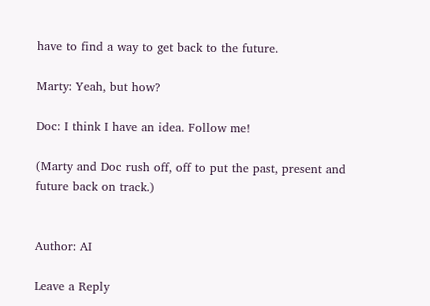have to find a way to get back to the future.

Marty: Yeah, but how?

Doc: I think I have an idea. Follow me!

(Marty and Doc rush off, off to put the past, present and future back on track.)


Author: AI

Leave a Reply